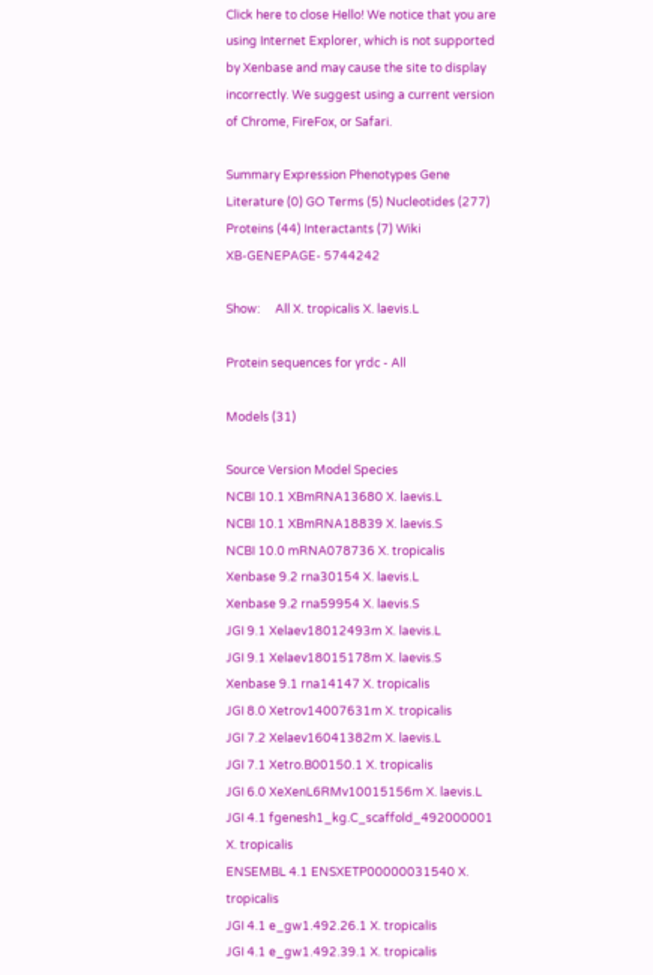Click here to close Hello! We notice that you are using Internet Explorer, which is not supported by Xenbase and may cause the site to display incorrectly. We suggest using a current version of Chrome, FireFox, or Safari.

Summary Expression Phenotypes Gene Literature (0) GO Terms (5) Nucleotides (277) Proteins (44) Interactants (7) Wiki
XB-GENEPAGE- 5744242

Show:     All X. tropicalis X. laevis.L

Protein sequences for yrdc - All

Models (31)

Source Version Model Species
NCBI 10.1 XBmRNA13680 X. laevis.L
NCBI 10.1 XBmRNA18839 X. laevis.S
NCBI 10.0 mRNA078736 X. tropicalis
Xenbase 9.2 rna30154 X. laevis.L
Xenbase 9.2 rna59954 X. laevis.S
JGI 9.1 Xelaev18012493m X. laevis.L
JGI 9.1 Xelaev18015178m X. laevis.S
Xenbase 9.1 rna14147 X. tropicalis
JGI 8.0 Xetrov14007631m X. tropicalis
JGI 7.2 Xelaev16041382m X. laevis.L
JGI 7.1 Xetro.B00150.1 X. tropicalis
JGI 6.0 XeXenL6RMv10015156m X. laevis.L
JGI 4.1 fgenesh1_kg.C_scaffold_492000001 X. tropicalis
ENSEMBL 4.1 ENSXETP00000031540 X. tropicalis
JGI 4.1 e_gw1.492.26.1 X. tropicalis
JGI 4.1 e_gw1.492.39.1 X. tropicalis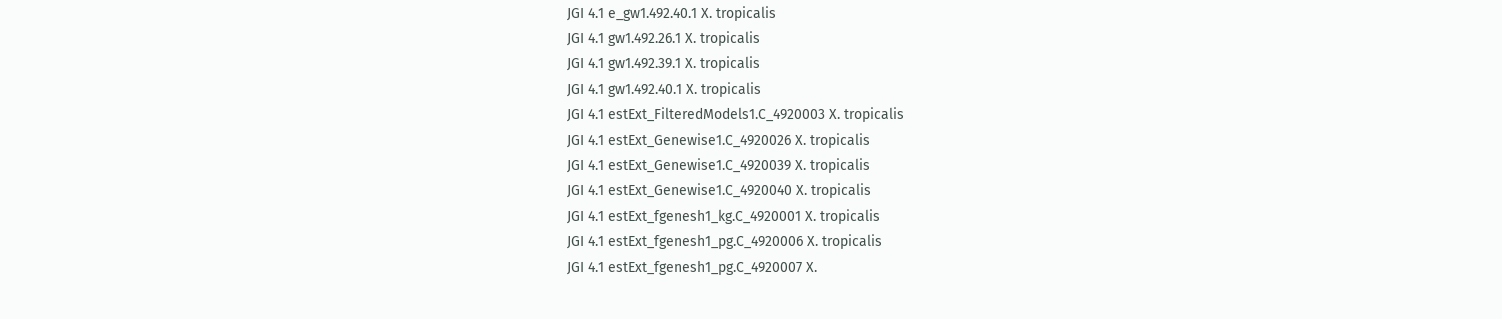JGI 4.1 e_gw1.492.40.1 X. tropicalis
JGI 4.1 gw1.492.26.1 X. tropicalis
JGI 4.1 gw1.492.39.1 X. tropicalis
JGI 4.1 gw1.492.40.1 X. tropicalis
JGI 4.1 estExt_FilteredModels1.C_4920003 X. tropicalis
JGI 4.1 estExt_Genewise1.C_4920026 X. tropicalis
JGI 4.1 estExt_Genewise1.C_4920039 X. tropicalis
JGI 4.1 estExt_Genewise1.C_4920040 X. tropicalis
JGI 4.1 estExt_fgenesh1_kg.C_4920001 X. tropicalis
JGI 4.1 estExt_fgenesh1_pg.C_4920006 X. tropicalis
JGI 4.1 estExt_fgenesh1_pg.C_4920007 X.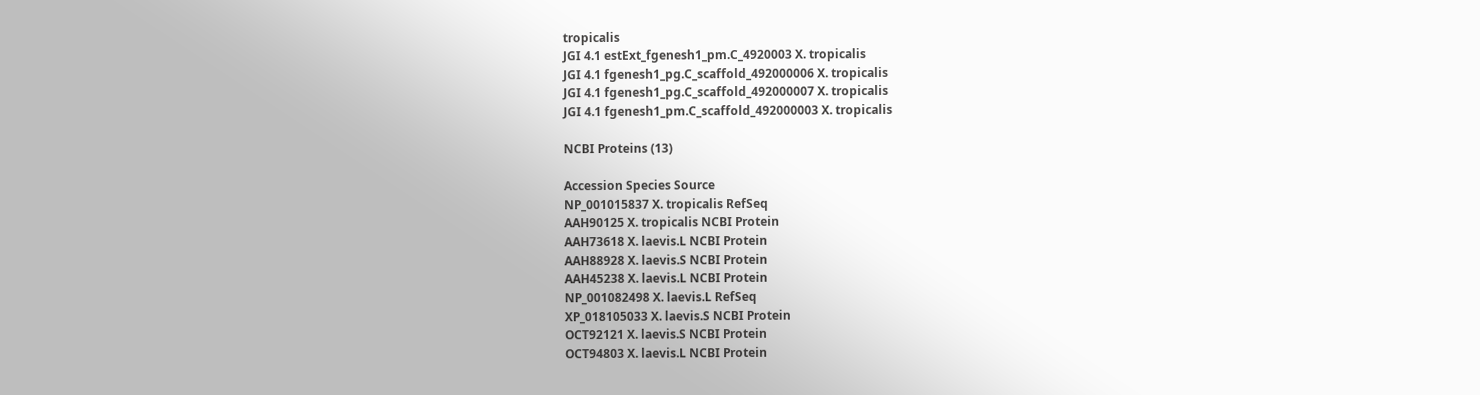tropicalis
JGI 4.1 estExt_fgenesh1_pm.C_4920003 X. tropicalis
JGI 4.1 fgenesh1_pg.C_scaffold_492000006 X. tropicalis
JGI 4.1 fgenesh1_pg.C_scaffold_492000007 X. tropicalis
JGI 4.1 fgenesh1_pm.C_scaffold_492000003 X. tropicalis

NCBI Proteins (13)

Accession Species Source
NP_001015837 X. tropicalis RefSeq
AAH90125 X. tropicalis NCBI Protein
AAH73618 X. laevis.L NCBI Protein
AAH88928 X. laevis.S NCBI Protein
AAH45238 X. laevis.L NCBI Protein
NP_001082498 X. laevis.L RefSeq
XP_018105033 X. laevis.S NCBI Protein
OCT92121 X. laevis.S NCBI Protein
OCT94803 X. laevis.L NCBI Protein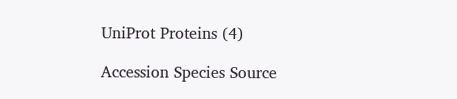UniProt Proteins (4)

Accession Species Source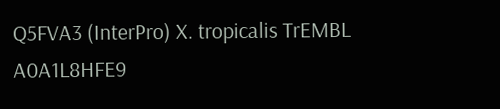Q5FVA3 (InterPro) X. tropicalis TrEMBL
A0A1L8HFE9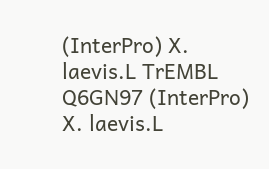(InterPro) X. laevis.L TrEMBL
Q6GN97 (InterPro) X. laevis.L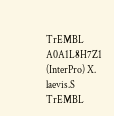TrEMBL
A0A1L8H7Z1 (InterPro) X. laevis.S TrEMBL